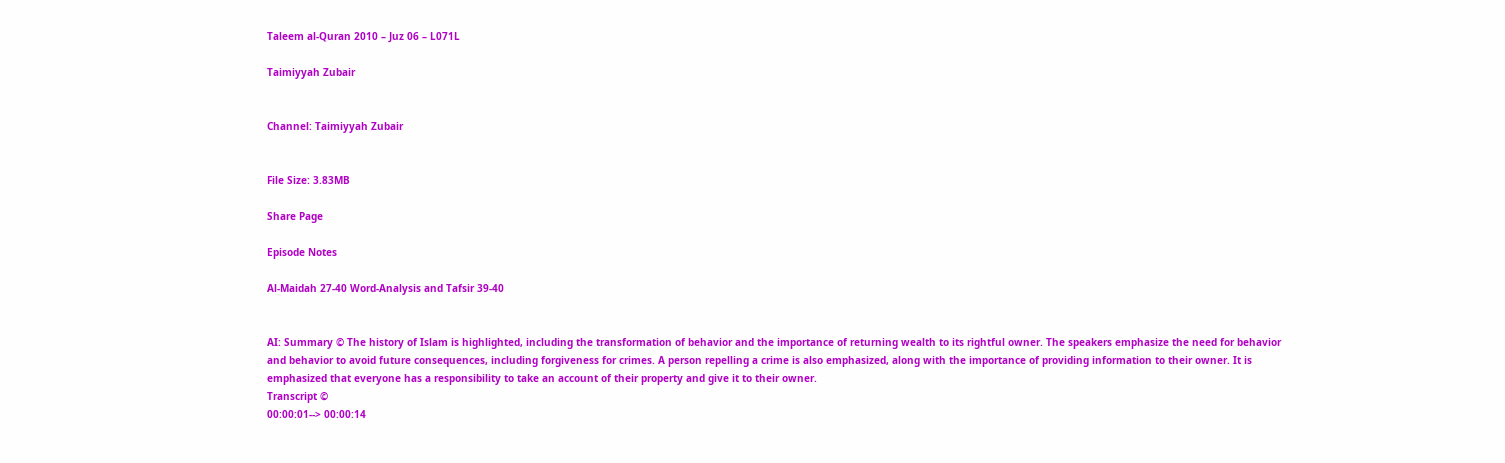Taleem al-Quran 2010 – Juz 06 – L071L

Taimiyyah Zubair


Channel: Taimiyyah Zubair


File Size: 3.83MB

Share Page

Episode Notes

Al-Maidah 27-40 Word-Analysis and Tafsir 39-40


AI: Summary © The history of Islam is highlighted, including the transformation of behavior and the importance of returning wealth to its rightful owner. The speakers emphasize the need for behavior and behavior to avoid future consequences, including forgiveness for crimes. A person repelling a crime is also emphasized, along with the importance of providing information to their owner. It is emphasized that everyone has a responsibility to take an account of their property and give it to their owner.
Transcript ©
00:00:01--> 00:00:14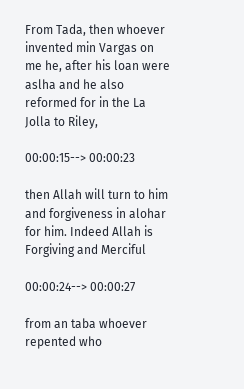From Tada, then whoever invented min Vargas on me he, after his loan were aslha and he also reformed for in the La Jolla to Riley,

00:00:15--> 00:00:23

then Allah will turn to him and forgiveness in alohar for him. Indeed Allah is Forgiving and Merciful

00:00:24--> 00:00:27

from an taba whoever repented who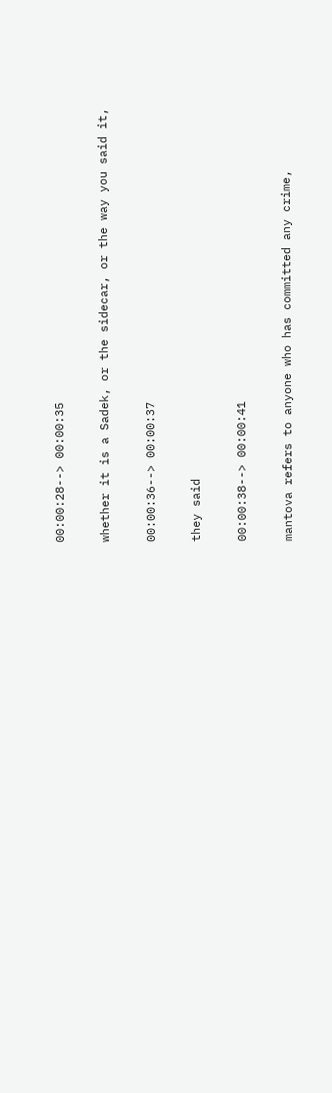00:00:28--> 00:00:35

whether it is a Sadek, or the sidecar, or the way you said it,

00:00:36--> 00:00:37

they said

00:00:38--> 00:00:41

mantova refers to anyone who has committed any crime,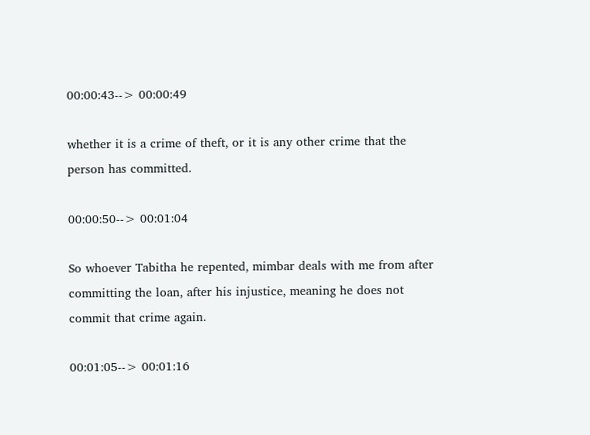00:00:43--> 00:00:49

whether it is a crime of theft, or it is any other crime that the person has committed.

00:00:50--> 00:01:04

So whoever Tabitha he repented, mimbar deals with me from after committing the loan, after his injustice, meaning he does not commit that crime again.

00:01:05--> 00:01:16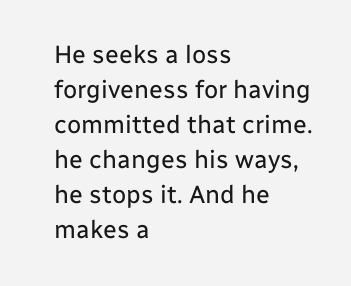He seeks a loss forgiveness for having committed that crime. he changes his ways, he stops it. And he makes a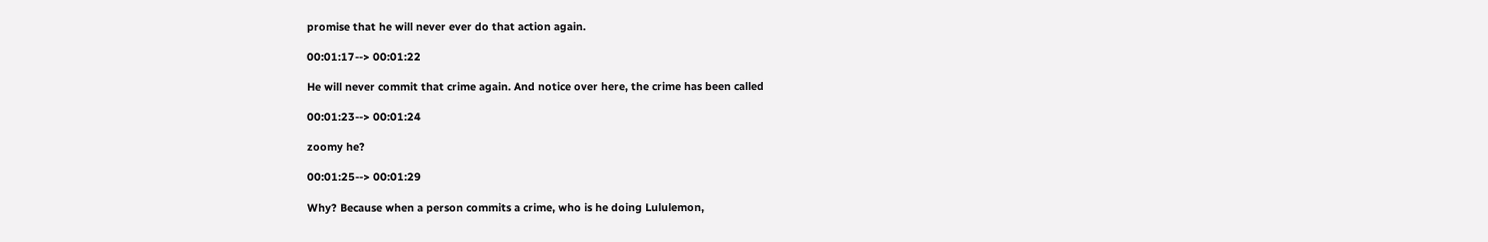promise that he will never ever do that action again.

00:01:17--> 00:01:22

He will never commit that crime again. And notice over here, the crime has been called

00:01:23--> 00:01:24

zoomy he?

00:01:25--> 00:01:29

Why? Because when a person commits a crime, who is he doing Lululemon,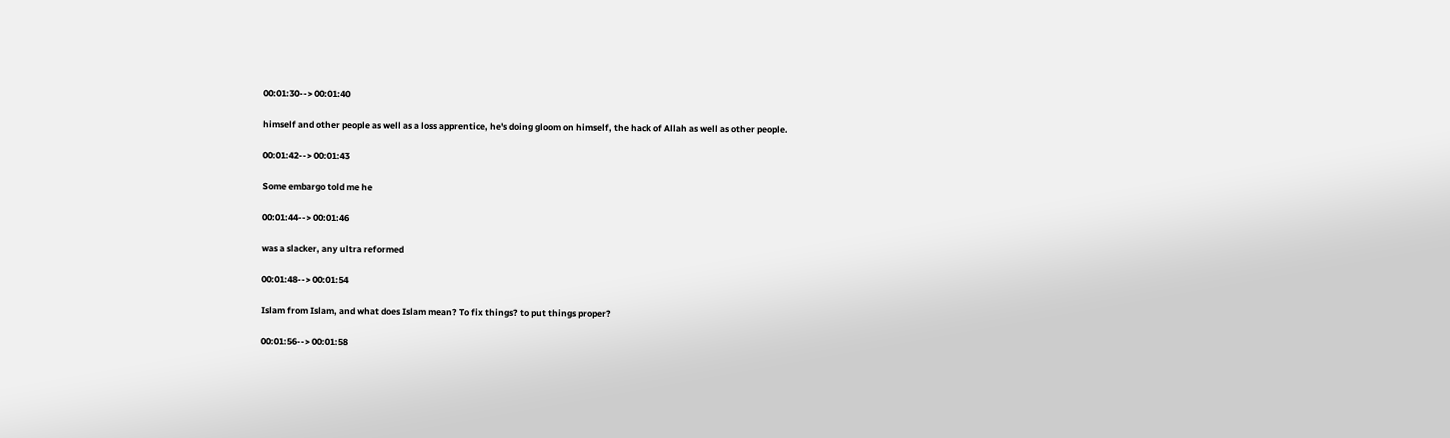00:01:30--> 00:01:40

himself and other people as well as a loss apprentice, he's doing gloom on himself, the hack of Allah as well as other people.

00:01:42--> 00:01:43

Some embargo told me he

00:01:44--> 00:01:46

was a slacker, any ultra reformed

00:01:48--> 00:01:54

Islam from Islam, and what does Islam mean? To fix things? to put things proper?

00:01:56--> 00:01:58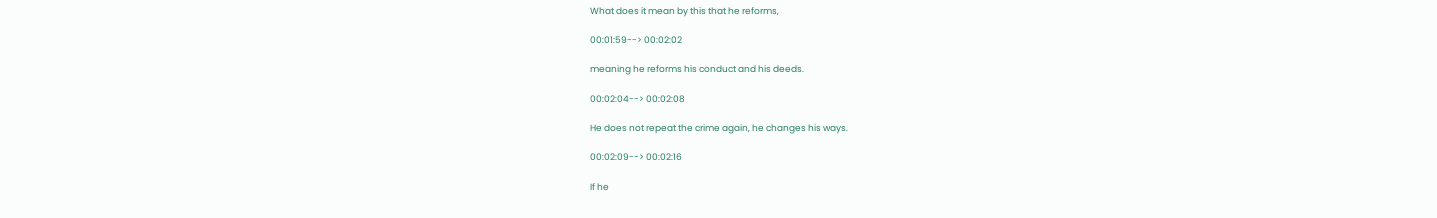What does it mean by this that he reforms,

00:01:59--> 00:02:02

meaning he reforms his conduct and his deeds.

00:02:04--> 00:02:08

He does not repeat the crime again, he changes his ways.

00:02:09--> 00:02:16

If he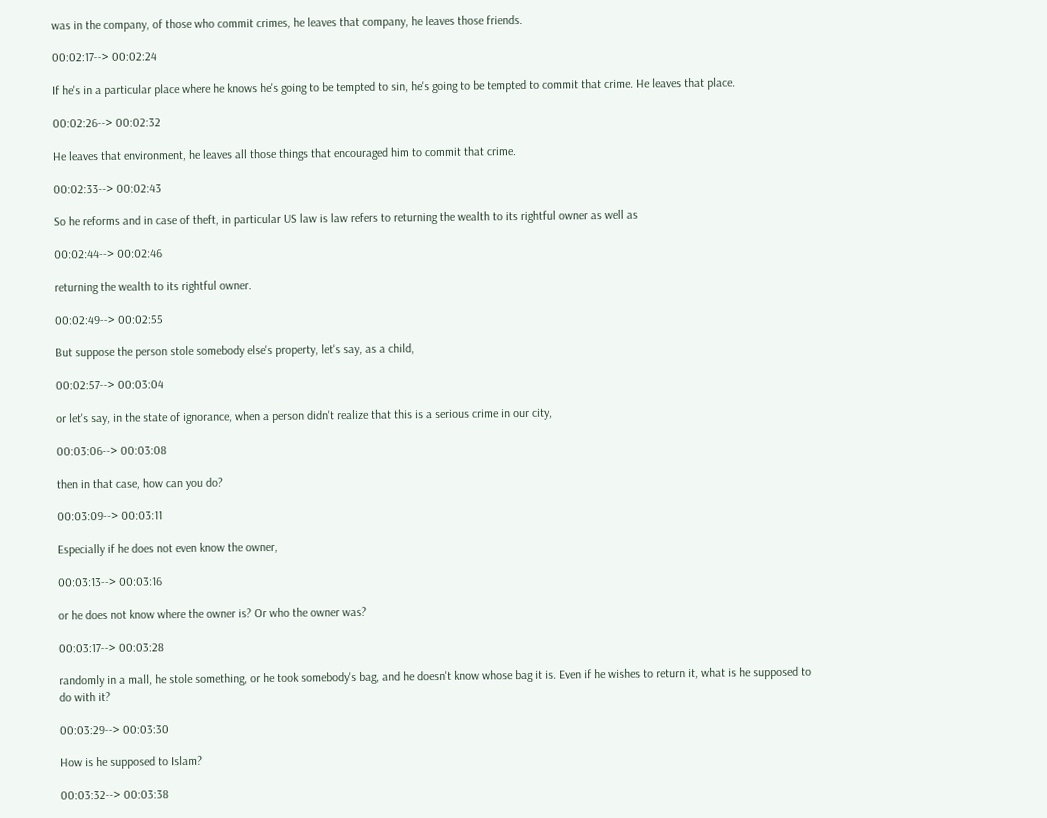was in the company, of those who commit crimes, he leaves that company, he leaves those friends.

00:02:17--> 00:02:24

If he's in a particular place where he knows he's going to be tempted to sin, he's going to be tempted to commit that crime. He leaves that place.

00:02:26--> 00:02:32

He leaves that environment, he leaves all those things that encouraged him to commit that crime.

00:02:33--> 00:02:43

So he reforms and in case of theft, in particular US law is law refers to returning the wealth to its rightful owner as well as

00:02:44--> 00:02:46

returning the wealth to its rightful owner.

00:02:49--> 00:02:55

But suppose the person stole somebody else's property, let's say, as a child,

00:02:57--> 00:03:04

or let's say, in the state of ignorance, when a person didn't realize that this is a serious crime in our city,

00:03:06--> 00:03:08

then in that case, how can you do?

00:03:09--> 00:03:11

Especially if he does not even know the owner,

00:03:13--> 00:03:16

or he does not know where the owner is? Or who the owner was?

00:03:17--> 00:03:28

randomly in a mall, he stole something, or he took somebody's bag, and he doesn't know whose bag it is. Even if he wishes to return it, what is he supposed to do with it?

00:03:29--> 00:03:30

How is he supposed to Islam?

00:03:32--> 00:03:38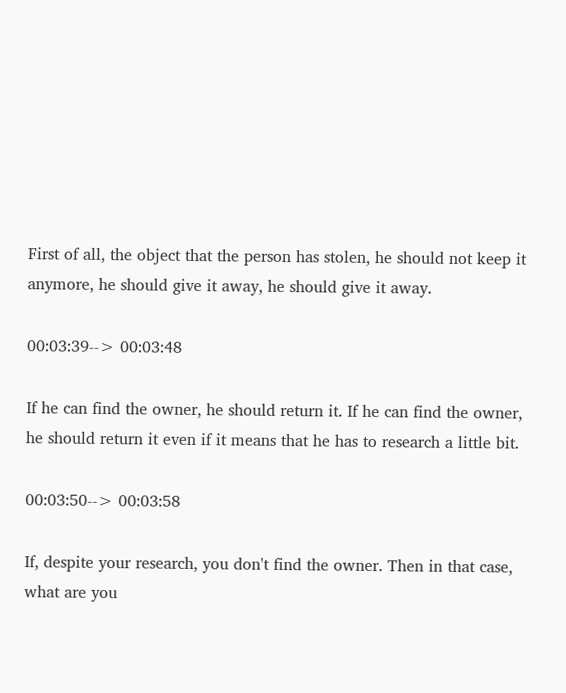First of all, the object that the person has stolen, he should not keep it anymore, he should give it away, he should give it away.

00:03:39--> 00:03:48

If he can find the owner, he should return it. If he can find the owner, he should return it even if it means that he has to research a little bit.

00:03:50--> 00:03:58

If, despite your research, you don't find the owner. Then in that case, what are you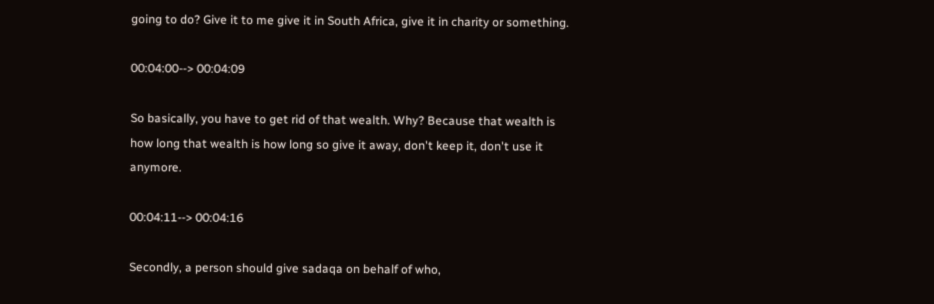going to do? Give it to me give it in South Africa, give it in charity or something.

00:04:00--> 00:04:09

So basically, you have to get rid of that wealth. Why? Because that wealth is how long that wealth is how long so give it away, don't keep it, don't use it anymore.

00:04:11--> 00:04:16

Secondly, a person should give sadaqa on behalf of who,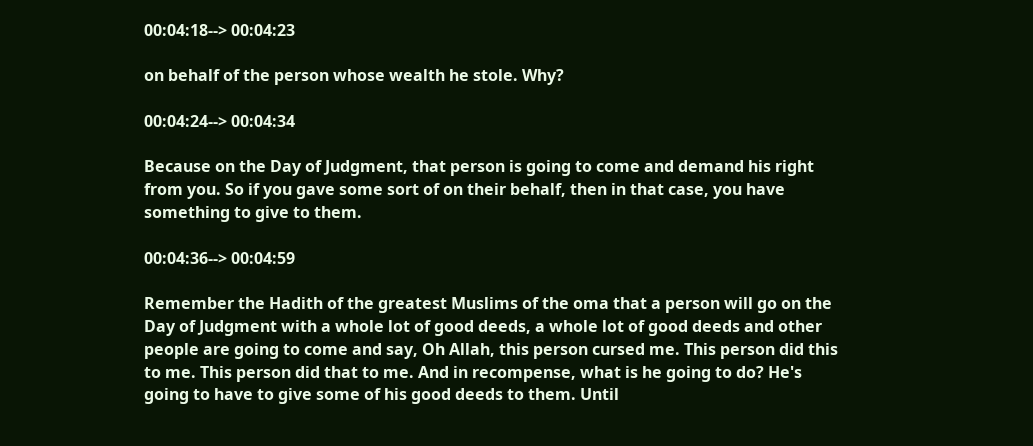00:04:18--> 00:04:23

on behalf of the person whose wealth he stole. Why?

00:04:24--> 00:04:34

Because on the Day of Judgment, that person is going to come and demand his right from you. So if you gave some sort of on their behalf, then in that case, you have something to give to them.

00:04:36--> 00:04:59

Remember the Hadith of the greatest Muslims of the oma that a person will go on the Day of Judgment with a whole lot of good deeds, a whole lot of good deeds and other people are going to come and say, Oh Allah, this person cursed me. This person did this to me. This person did that to me. And in recompense, what is he going to do? He's going to have to give some of his good deeds to them. Until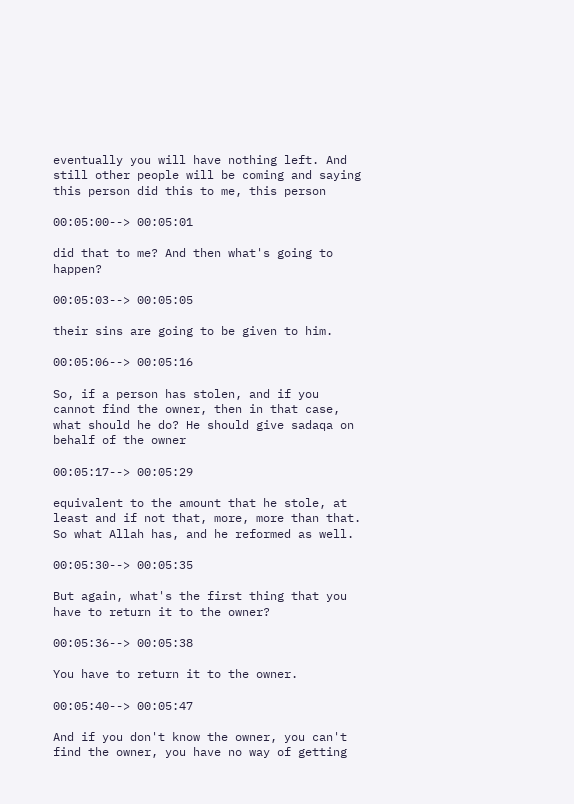eventually you will have nothing left. And still other people will be coming and saying this person did this to me, this person

00:05:00--> 00:05:01

did that to me? And then what's going to happen?

00:05:03--> 00:05:05

their sins are going to be given to him.

00:05:06--> 00:05:16

So, if a person has stolen, and if you cannot find the owner, then in that case, what should he do? He should give sadaqa on behalf of the owner

00:05:17--> 00:05:29

equivalent to the amount that he stole, at least and if not that, more, more than that. So what Allah has, and he reformed as well.

00:05:30--> 00:05:35

But again, what's the first thing that you have to return it to the owner?

00:05:36--> 00:05:38

You have to return it to the owner.

00:05:40--> 00:05:47

And if you don't know the owner, you can't find the owner, you have no way of getting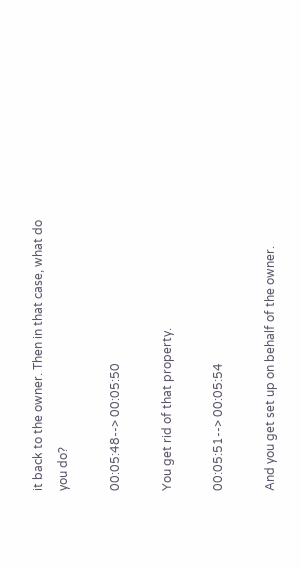it back to the owner. Then in that case, what do you do?

00:05:48--> 00:05:50

You get rid of that property.

00:05:51--> 00:05:54

And you get set up on behalf of the owner.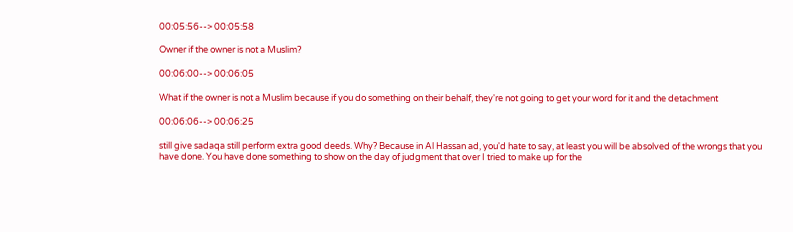00:05:56--> 00:05:58

Owner if the owner is not a Muslim?

00:06:00--> 00:06:05

What if the owner is not a Muslim because if you do something on their behalf, they're not going to get your word for it and the detachment

00:06:06--> 00:06:25

still give sadaqa still perform extra good deeds. Why? Because in Al Hassan ad, you'd hate to say, at least you will be absolved of the wrongs that you have done. You have done something to show on the day of judgment that over I tried to make up for the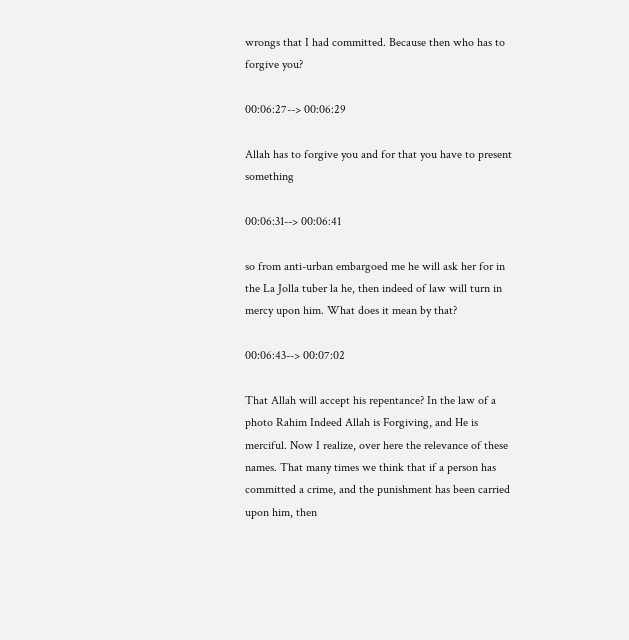wrongs that I had committed. Because then who has to forgive you?

00:06:27--> 00:06:29

Allah has to forgive you and for that you have to present something

00:06:31--> 00:06:41

so from anti-urban embargoed me he will ask her for in the La Jolla tuber la he, then indeed of law will turn in mercy upon him. What does it mean by that?

00:06:43--> 00:07:02

That Allah will accept his repentance? In the law of a photo Rahim Indeed Allah is Forgiving, and He is merciful. Now I realize, over here the relevance of these names. That many times we think that if a person has committed a crime, and the punishment has been carried upon him, then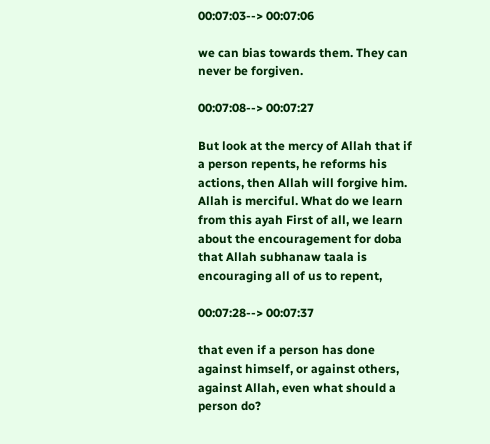00:07:03--> 00:07:06

we can bias towards them. They can never be forgiven.

00:07:08--> 00:07:27

But look at the mercy of Allah that if a person repents, he reforms his actions, then Allah will forgive him. Allah is merciful. What do we learn from this ayah First of all, we learn about the encouragement for doba that Allah subhanaw taala is encouraging all of us to repent,

00:07:28--> 00:07:37

that even if a person has done against himself, or against others, against Allah, even what should a person do?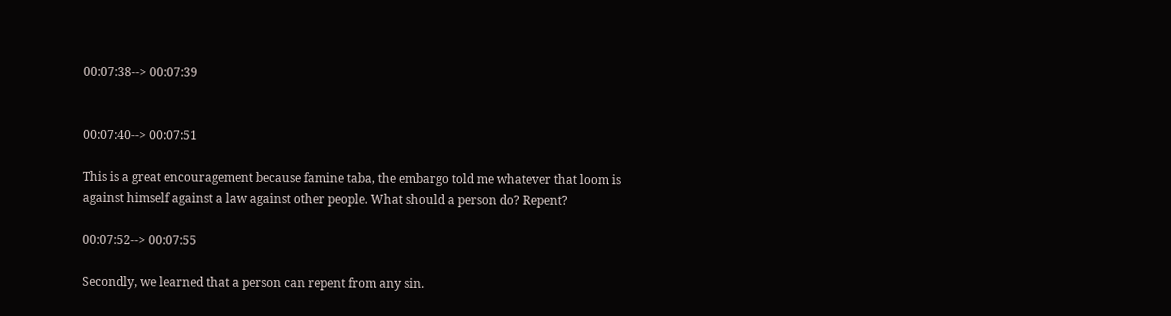00:07:38--> 00:07:39


00:07:40--> 00:07:51

This is a great encouragement because famine taba, the embargo told me whatever that loom is against himself against a law against other people. What should a person do? Repent?

00:07:52--> 00:07:55

Secondly, we learned that a person can repent from any sin.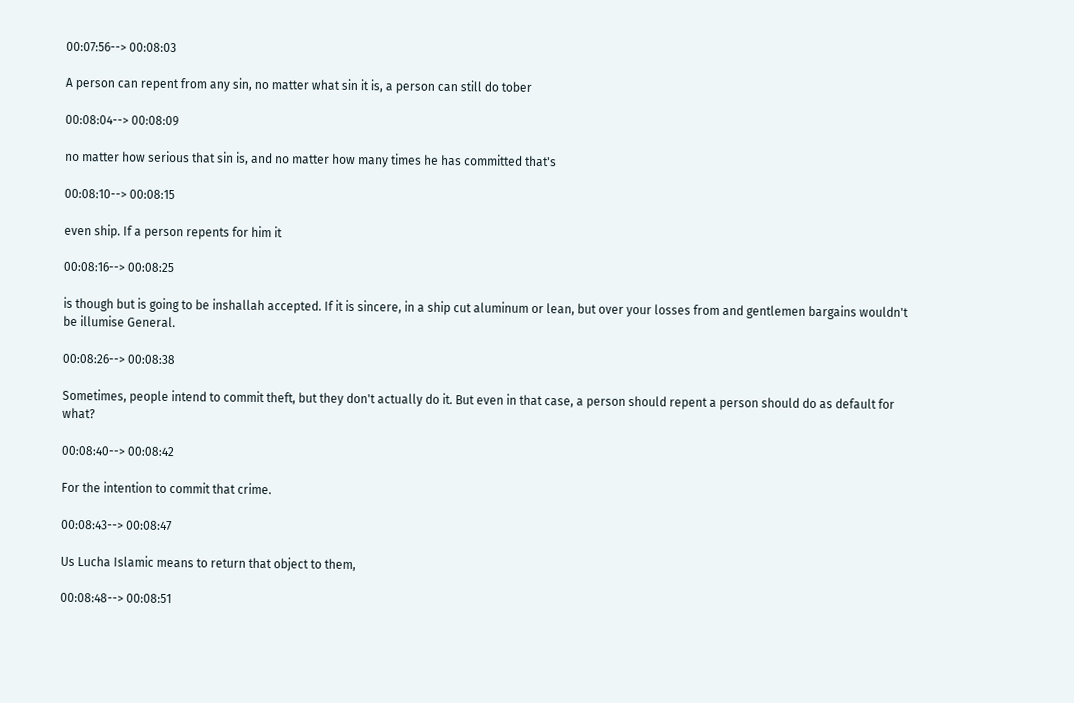00:07:56--> 00:08:03

A person can repent from any sin, no matter what sin it is, a person can still do tober

00:08:04--> 00:08:09

no matter how serious that sin is, and no matter how many times he has committed that's

00:08:10--> 00:08:15

even ship. If a person repents for him it

00:08:16--> 00:08:25

is though but is going to be inshallah accepted. If it is sincere, in a ship cut aluminum or lean, but over your losses from and gentlemen bargains wouldn't be illumise General.

00:08:26--> 00:08:38

Sometimes, people intend to commit theft, but they don't actually do it. But even in that case, a person should repent a person should do as default for what?

00:08:40--> 00:08:42

For the intention to commit that crime.

00:08:43--> 00:08:47

Us Lucha Islamic means to return that object to them,

00:08:48--> 00:08:51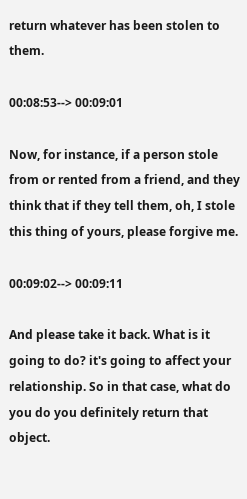return whatever has been stolen to them.

00:08:53--> 00:09:01

Now, for instance, if a person stole from or rented from a friend, and they think that if they tell them, oh, I stole this thing of yours, please forgive me.

00:09:02--> 00:09:11

And please take it back. What is it going to do? it's going to affect your relationship. So in that case, what do you do you definitely return that object.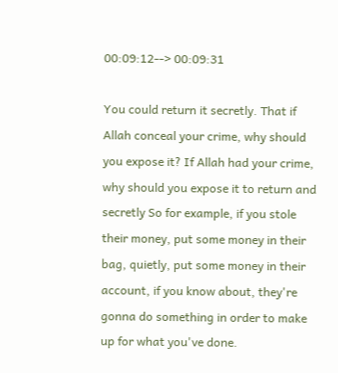00:09:12--> 00:09:31

You could return it secretly. That if Allah conceal your crime, why should you expose it? If Allah had your crime, why should you expose it to return and secretly So for example, if you stole their money, put some money in their bag, quietly, put some money in their account, if you know about, they're gonna do something in order to make up for what you've done.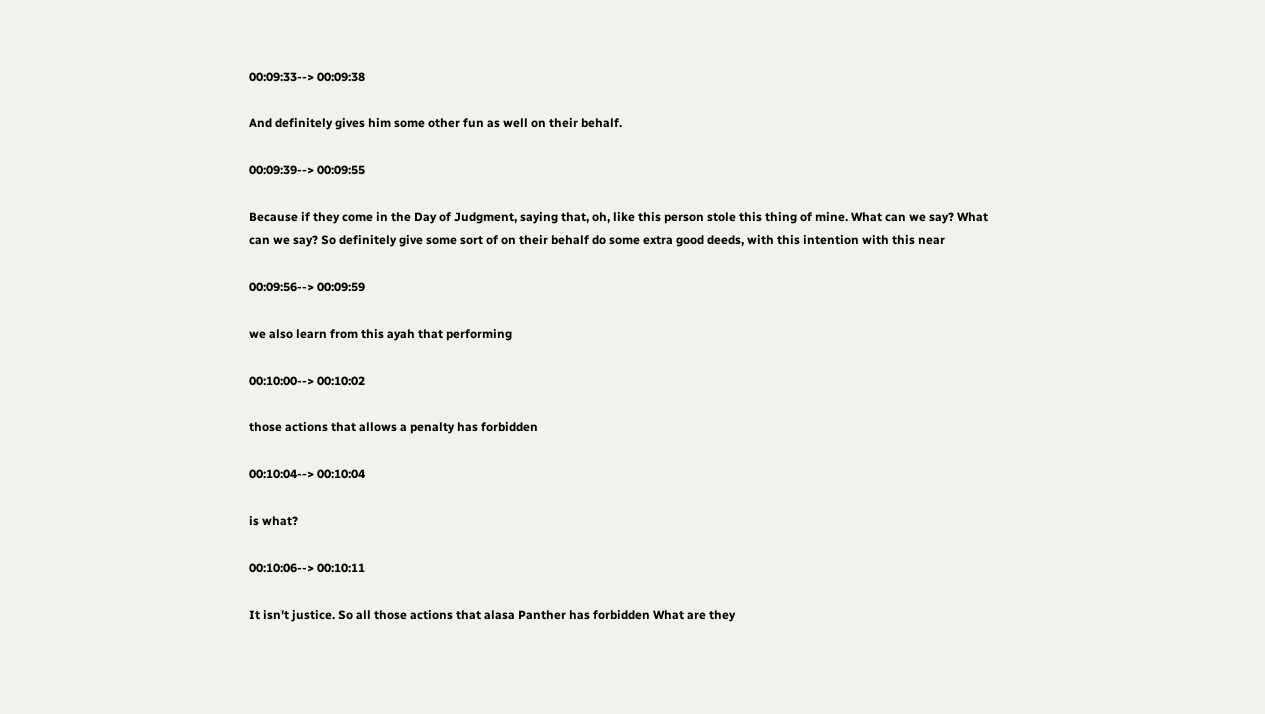00:09:33--> 00:09:38

And definitely gives him some other fun as well on their behalf.

00:09:39--> 00:09:55

Because if they come in the Day of Judgment, saying that, oh, like this person stole this thing of mine. What can we say? What can we say? So definitely give some sort of on their behalf do some extra good deeds, with this intention with this near

00:09:56--> 00:09:59

we also learn from this ayah that performing

00:10:00--> 00:10:02

those actions that allows a penalty has forbidden

00:10:04--> 00:10:04

is what?

00:10:06--> 00:10:11

It isn't justice. So all those actions that alasa Panther has forbidden What are they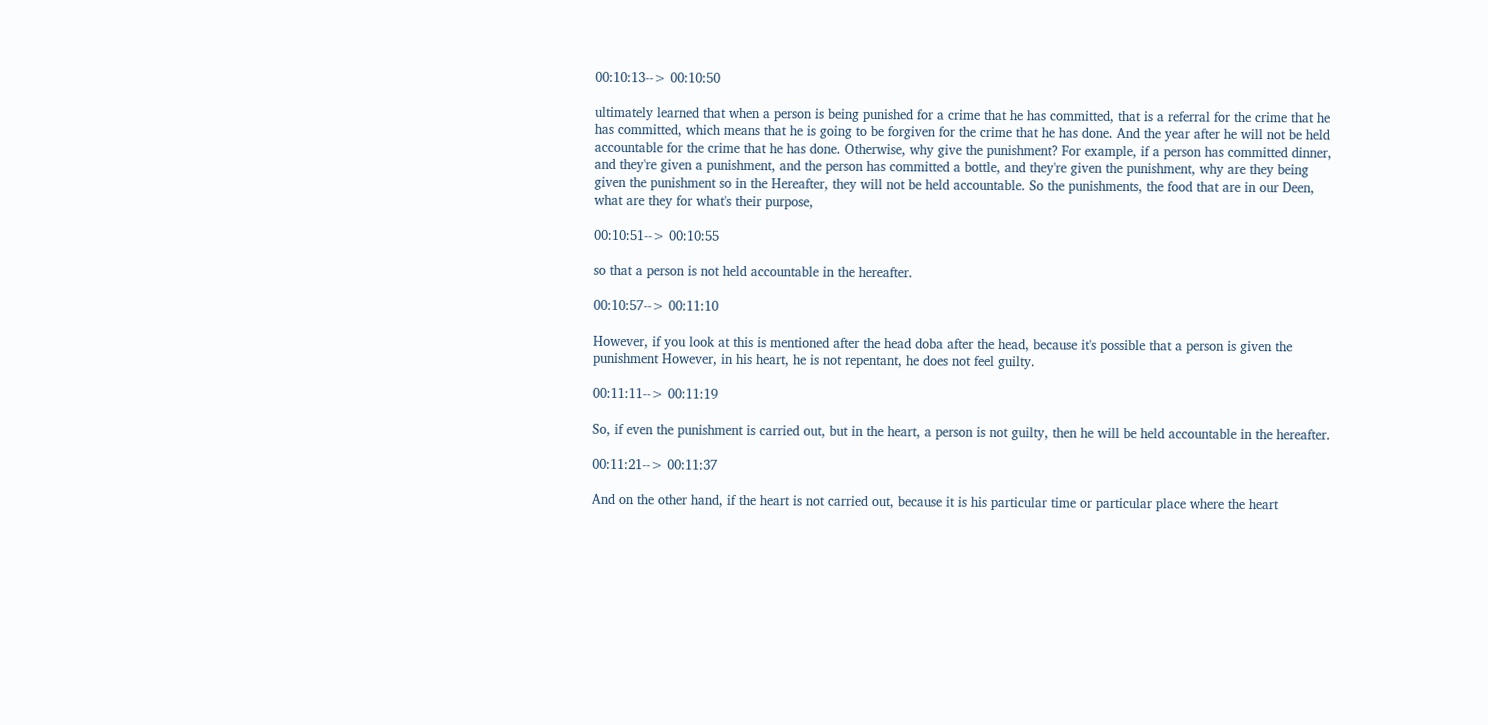00:10:13--> 00:10:50

ultimately learned that when a person is being punished for a crime that he has committed, that is a referral for the crime that he has committed, which means that he is going to be forgiven for the crime that he has done. And the year after he will not be held accountable for the crime that he has done. Otherwise, why give the punishment? For example, if a person has committed dinner, and they're given a punishment, and the person has committed a bottle, and they're given the punishment, why are they being given the punishment so in the Hereafter, they will not be held accountable. So the punishments, the food that are in our Deen, what are they for what's their purpose,

00:10:51--> 00:10:55

so that a person is not held accountable in the hereafter.

00:10:57--> 00:11:10

However, if you look at this is mentioned after the head doba after the head, because it's possible that a person is given the punishment However, in his heart, he is not repentant, he does not feel guilty.

00:11:11--> 00:11:19

So, if even the punishment is carried out, but in the heart, a person is not guilty, then he will be held accountable in the hereafter.

00:11:21--> 00:11:37

And on the other hand, if the heart is not carried out, because it is his particular time or particular place where the heart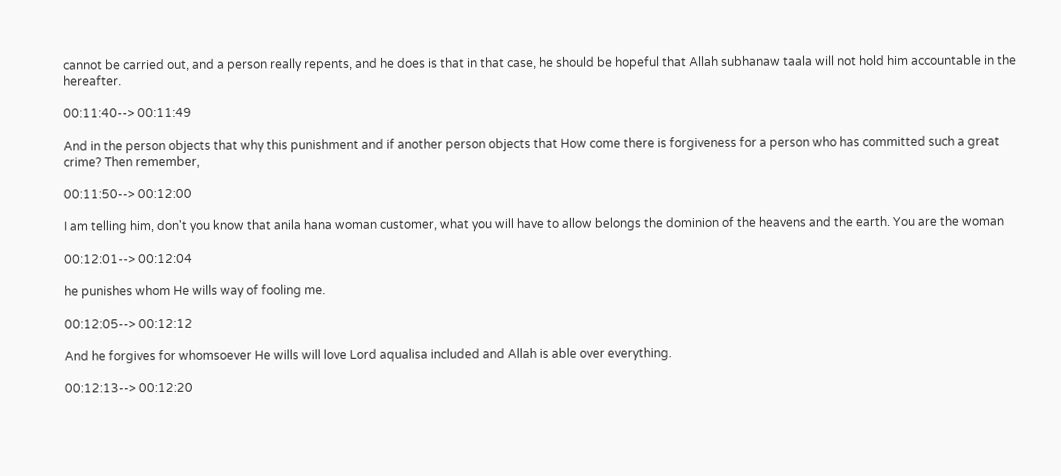cannot be carried out, and a person really repents, and he does is that in that case, he should be hopeful that Allah subhanaw taala will not hold him accountable in the hereafter.

00:11:40--> 00:11:49

And in the person objects that why this punishment and if another person objects that How come there is forgiveness for a person who has committed such a great crime? Then remember,

00:11:50--> 00:12:00

I am telling him, don't you know that anila hana woman customer, what you will have to allow belongs the dominion of the heavens and the earth. You are the woman

00:12:01--> 00:12:04

he punishes whom He wills way of fooling me.

00:12:05--> 00:12:12

And he forgives for whomsoever He wills will love Lord aqualisa included and Allah is able over everything.

00:12:13--> 00:12:20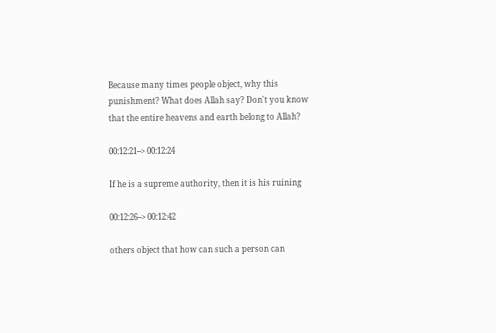Because many times people object, why this punishment? What does Allah say? Don't you know that the entire heavens and earth belong to Allah?

00:12:21--> 00:12:24

If he is a supreme authority, then it is his ruining

00:12:26--> 00:12:42

others object that how can such a person can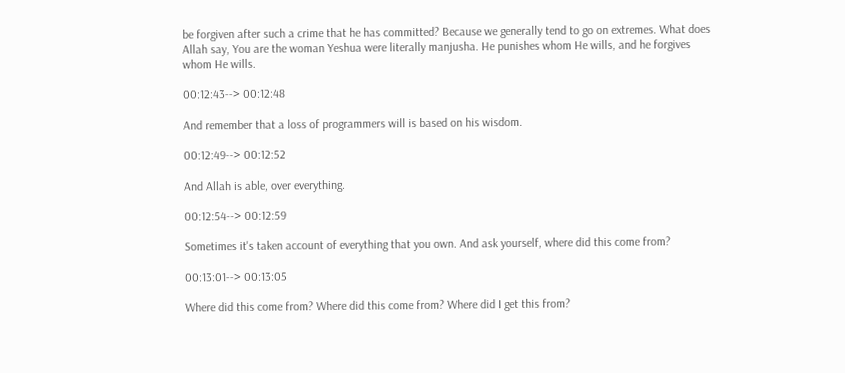be forgiven after such a crime that he has committed? Because we generally tend to go on extremes. What does Allah say, You are the woman Yeshua were literally manjusha. He punishes whom He wills, and he forgives whom He wills.

00:12:43--> 00:12:48

And remember that a loss of programmers will is based on his wisdom.

00:12:49--> 00:12:52

And Allah is able, over everything.

00:12:54--> 00:12:59

Sometimes it's taken account of everything that you own. And ask yourself, where did this come from?

00:13:01--> 00:13:05

Where did this come from? Where did this come from? Where did I get this from?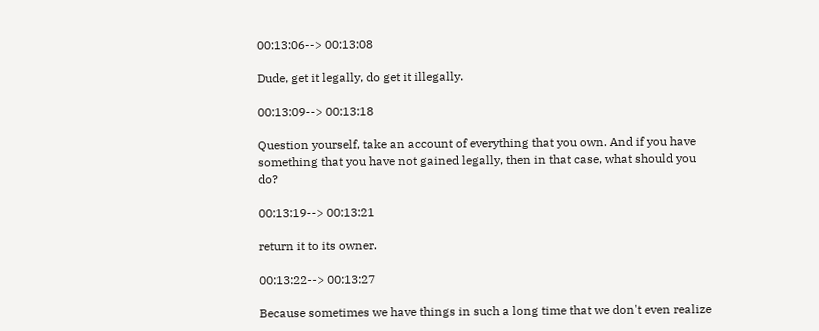00:13:06--> 00:13:08

Dude, get it legally, do get it illegally.

00:13:09--> 00:13:18

Question yourself, take an account of everything that you own. And if you have something that you have not gained legally, then in that case, what should you do?

00:13:19--> 00:13:21

return it to its owner.

00:13:22--> 00:13:27

Because sometimes we have things in such a long time that we don't even realize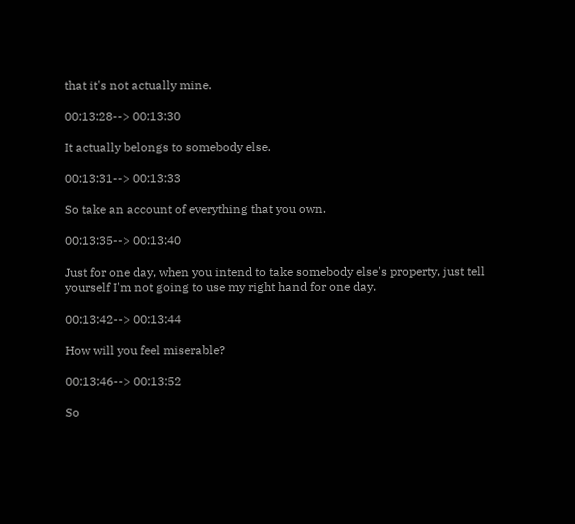that it's not actually mine.

00:13:28--> 00:13:30

It actually belongs to somebody else.

00:13:31--> 00:13:33

So take an account of everything that you own.

00:13:35--> 00:13:40

Just for one day, when you intend to take somebody else's property, just tell yourself I'm not going to use my right hand for one day.

00:13:42--> 00:13:44

How will you feel miserable?

00:13:46--> 00:13:52

So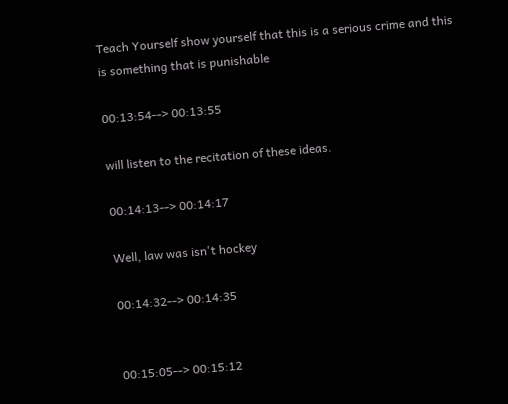Teach Yourself show yourself that this is a serious crime and this is something that is punishable

00:13:54--> 00:13:55

will listen to the recitation of these ideas.

00:14:13--> 00:14:17

Well, law was isn't hockey

00:14:32--> 00:14:35


00:15:05--> 00:15:12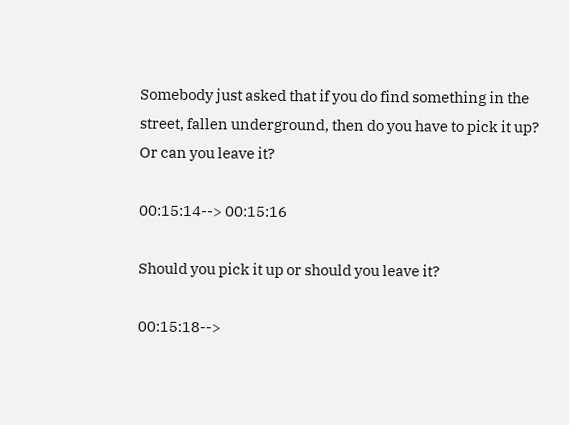Somebody just asked that if you do find something in the street, fallen underground, then do you have to pick it up? Or can you leave it?

00:15:14--> 00:15:16

Should you pick it up or should you leave it?

00:15:18-->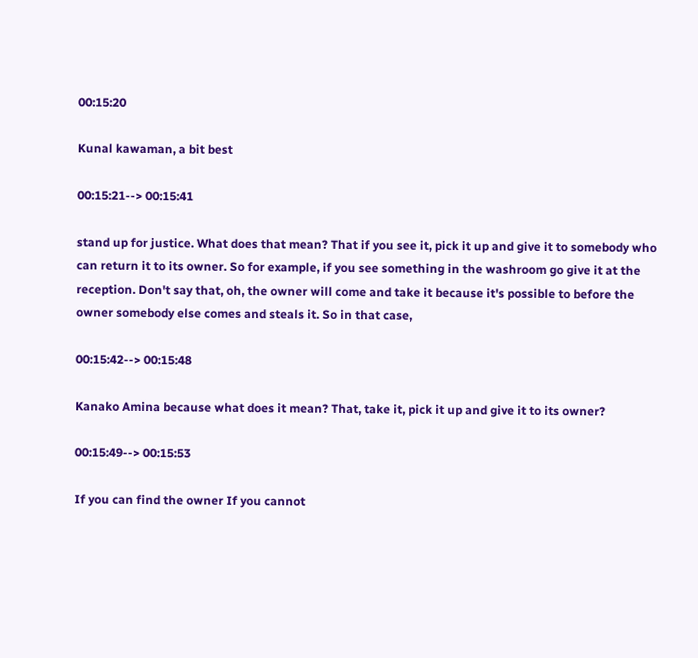00:15:20

Kunal kawaman, a bit best

00:15:21--> 00:15:41

stand up for justice. What does that mean? That if you see it, pick it up and give it to somebody who can return it to its owner. So for example, if you see something in the washroom go give it at the reception. Don't say that, oh, the owner will come and take it because it's possible to before the owner somebody else comes and steals it. So in that case,

00:15:42--> 00:15:48

Kanako Amina because what does it mean? That, take it, pick it up and give it to its owner?

00:15:49--> 00:15:53

If you can find the owner If you cannot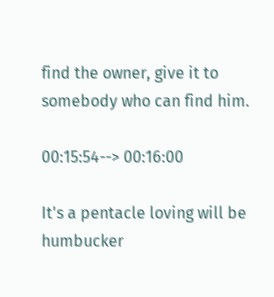find the owner, give it to somebody who can find him.

00:15:54--> 00:16:00

It's a pentacle loving will be humbucker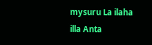mysuru La ilaha illa Anta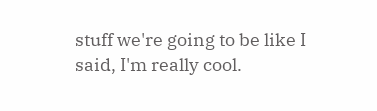stuff we're going to be like I said, I'm really cool.